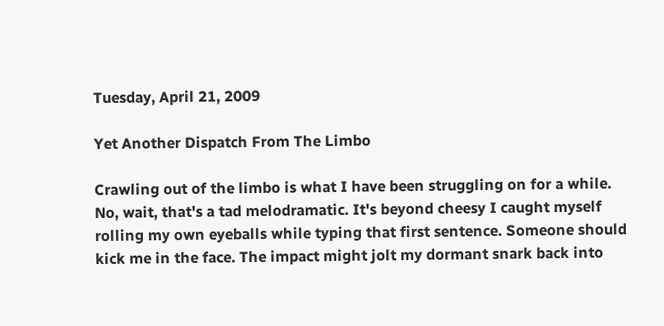Tuesday, April 21, 2009

Yet Another Dispatch From The Limbo

Crawling out of the limbo is what I have been struggling on for a while. No, wait, that's a tad melodramatic. It's beyond cheesy I caught myself rolling my own eyeballs while typing that first sentence. Someone should kick me in the face. The impact might jolt my dormant snark back into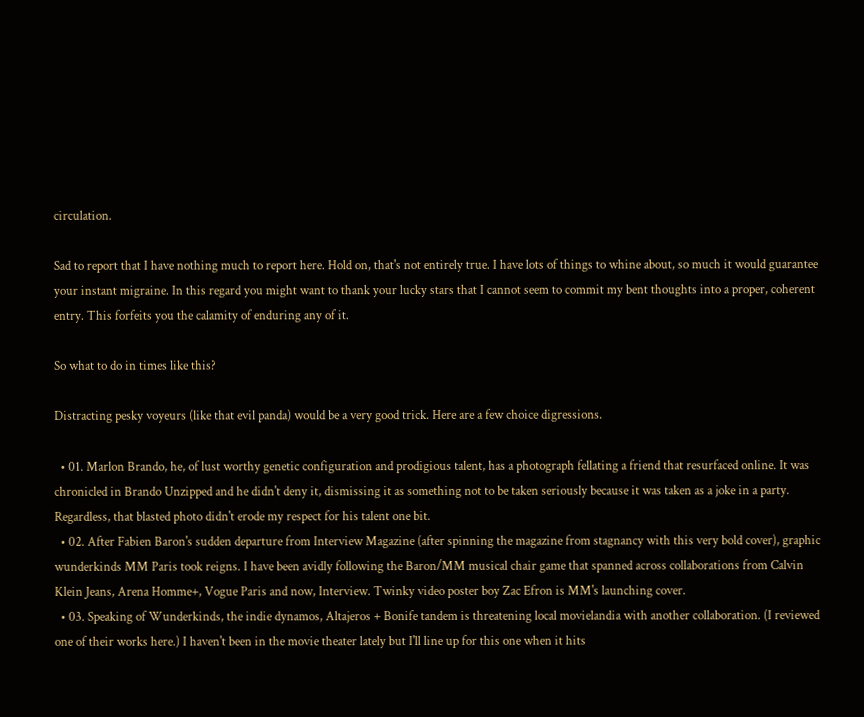circulation.

Sad to report that I have nothing much to report here. Hold on, that's not entirely true. I have lots of things to whine about, so much it would guarantee your instant migraine. In this regard you might want to thank your lucky stars that I cannot seem to commit my bent thoughts into a proper, coherent entry. This forfeits you the calamity of enduring any of it.

So what to do in times like this?

Distracting pesky voyeurs (like that evil panda) would be a very good trick. Here are a few choice digressions.

  • 01. Marlon Brando, he, of lust worthy genetic configuration and prodigious talent, has a photograph fellating a friend that resurfaced online. It was chronicled in Brando Unzipped and he didn't deny it, dismissing it as something not to be taken seriously because it was taken as a joke in a party. Regardless, that blasted photo didn't erode my respect for his talent one bit.
  • 02. After Fabien Baron's sudden departure from Interview Magazine (after spinning the magazine from stagnancy with this very bold cover), graphic wunderkinds MM Paris took reigns. I have been avidly following the Baron/MM musical chair game that spanned across collaborations from Calvin Klein Jeans, Arena Homme+, Vogue Paris and now, Interview. Twinky video poster boy Zac Efron is MM's launching cover.
  • 03. Speaking of Wunderkinds, the indie dynamos, Altajeros + Bonife tandem is threatening local movielandia with another collaboration. (I reviewed one of their works here.) I haven't been in the movie theater lately but I'll line up for this one when it hits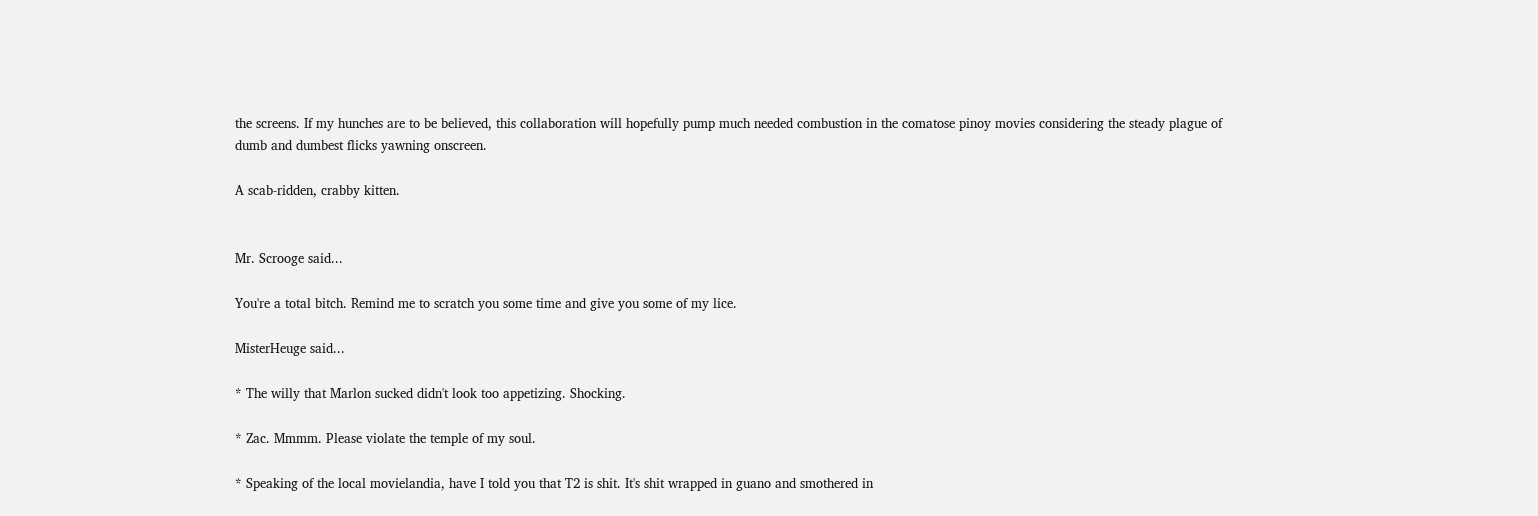the screens. If my hunches are to be believed, this collaboration will hopefully pump much needed combustion in the comatose pinoy movies considering the steady plague of dumb and dumbest flicks yawning onscreen.

A scab-ridden, crabby kitten.


Mr. Scrooge said...

You're a total bitch. Remind me to scratch you some time and give you some of my lice.

MisterHeuge said...

* The willy that Marlon sucked didn't look too appetizing. Shocking.

* Zac. Mmmm. Please violate the temple of my soul.

* Speaking of the local movielandia, have I told you that T2 is shit. It's shit wrapped in guano and smothered in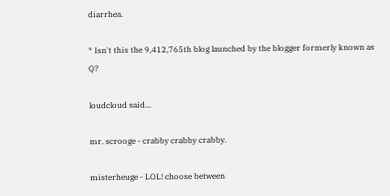diarrhea.

* Isn't this the 9,412,765th blog launched by the blogger formerly known as Q?

loudcloud said...

mr. scrooge - crabby crabby crabby.

misterheuge - LOL! choose between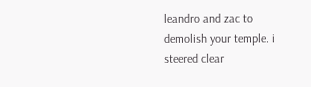leandro and zac to demolish your temple. i steered clear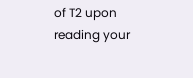of T2 upon reading your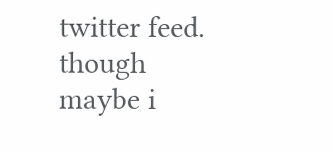twitter feed. though maybe i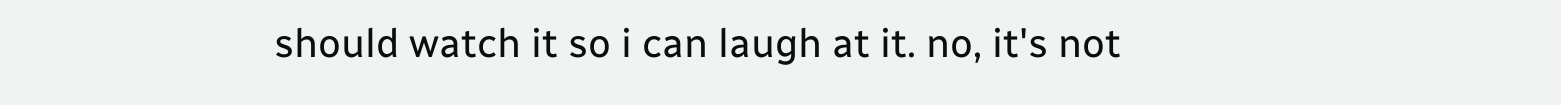should watch it so i can laugh at it. no, it's not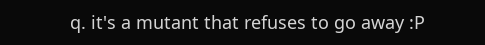q. it's a mutant that refuses to go away :P